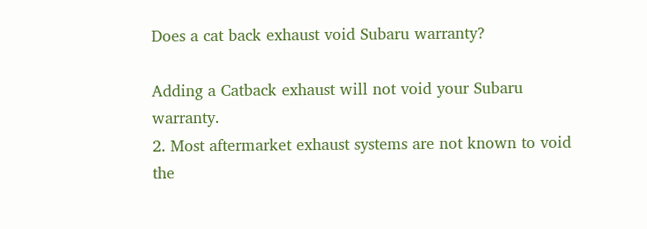Does a cat back exhaust void Subaru warranty?

Adding a Catback exhaust will not void your Subaru warranty.
2. Most aftermarket exhaust systems are not known to void the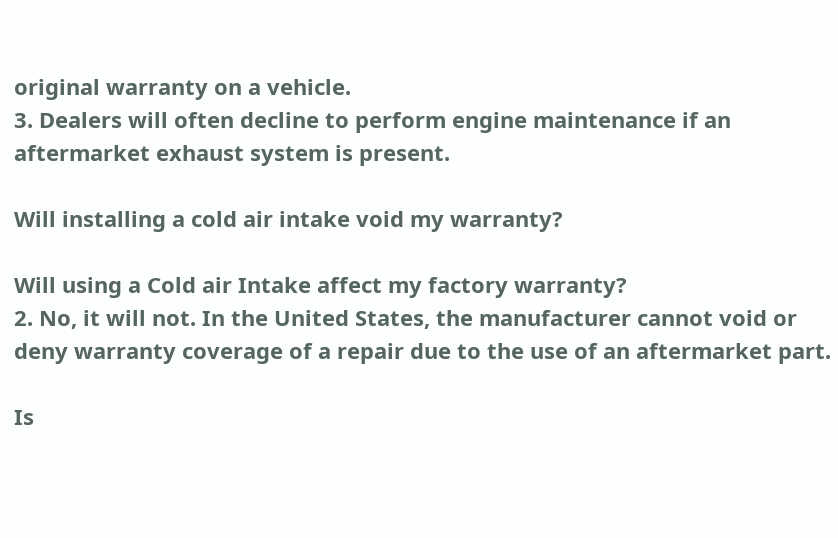original warranty on a vehicle.
3. Dealers will often decline to perform engine maintenance if an aftermarket exhaust system is present.

Will installing a cold air intake void my warranty?

Will using a Cold air Intake affect my factory warranty?
2. No, it will not. In the United States, the manufacturer cannot void or deny warranty coverage of a repair due to the use of an aftermarket part.

Is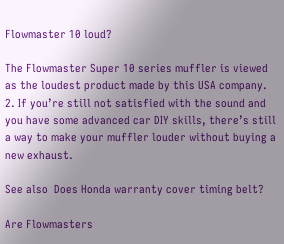Flowmaster 10 loud?

The Flowmaster Super 10 series muffler is viewed as the loudest product made by this USA company.
2. If you’re still not satisfied with the sound and you have some advanced car DIY skills, there’s still a way to make your muffler louder without buying a new exhaust.

See also  Does Honda warranty cover timing belt?

Are Flowmasters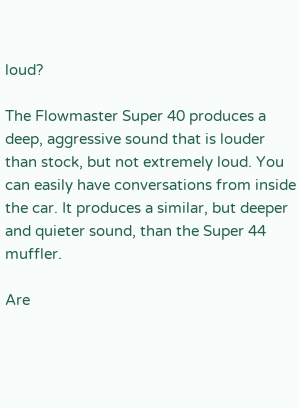loud?

The Flowmaster Super 40 produces a deep, aggressive sound that is louder than stock, but not extremely loud. You can easily have conversations from inside the car. It produces a similar, but deeper and quieter sound, than the Super 44 muffler.

Are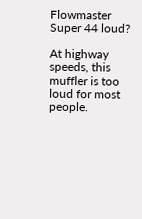Flowmaster Super 44 loud?

At highway speeds, this muffler is too loud for most people.